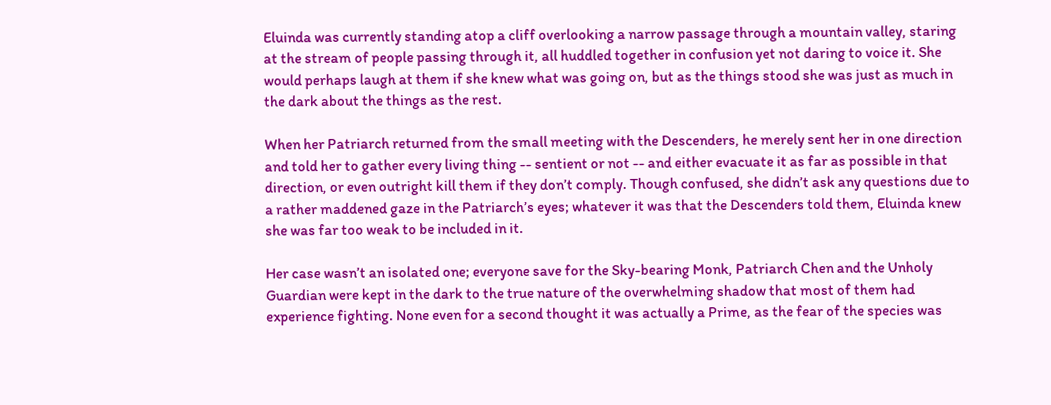Eluinda was currently standing atop a cliff overlooking a narrow passage through a mountain valley, staring at the stream of people passing through it, all huddled together in confusion yet not daring to voice it. She would perhaps laugh at them if she knew what was going on, but as the things stood she was just as much in the dark about the things as the rest.

When her Patriarch returned from the small meeting with the Descenders, he merely sent her in one direction and told her to gather every living thing -- sentient or not -- and either evacuate it as far as possible in that direction, or even outright kill them if they don’t comply. Though confused, she didn’t ask any questions due to a rather maddened gaze in the Patriarch’s eyes; whatever it was that the Descenders told them, Eluinda knew she was far too weak to be included in it.

Her case wasn’t an isolated one; everyone save for the Sky-bearing Monk, Patriarch Chen and the Unholy Guardian were kept in the dark to the true nature of the overwhelming shadow that most of them had experience fighting. None even for a second thought it was actually a Prime, as the fear of the species was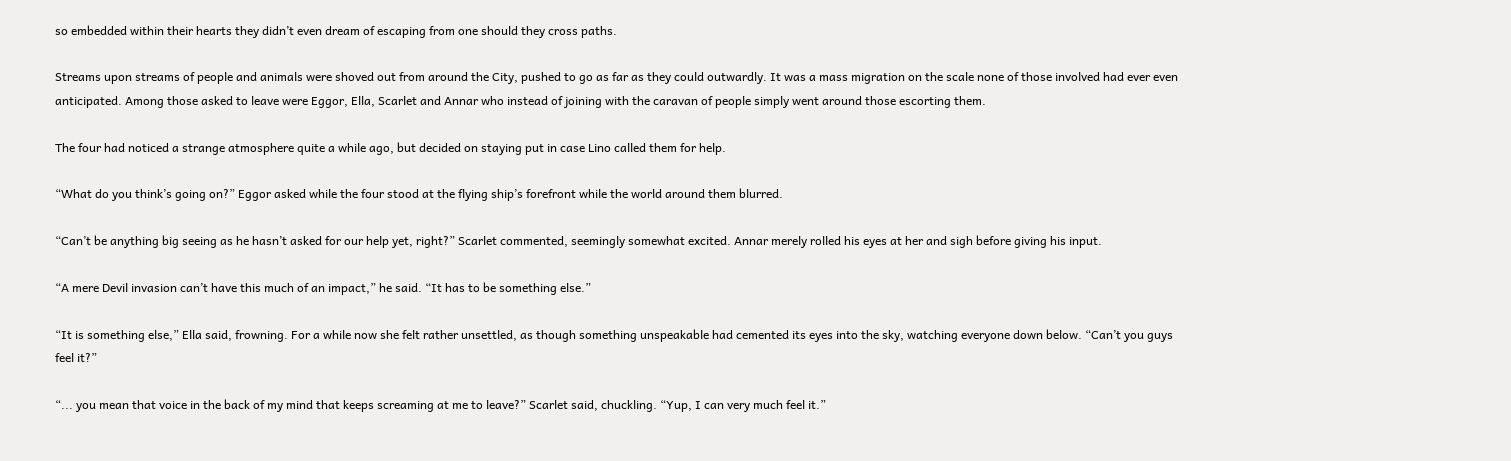so embedded within their hearts they didn’t even dream of escaping from one should they cross paths.

Streams upon streams of people and animals were shoved out from around the City, pushed to go as far as they could outwardly. It was a mass migration on the scale none of those involved had ever even anticipated. Among those asked to leave were Eggor, Ella, Scarlet and Annar who instead of joining with the caravan of people simply went around those escorting them.

The four had noticed a strange atmosphere quite a while ago, but decided on staying put in case Lino called them for help.

“What do you think’s going on?” Eggor asked while the four stood at the flying ship’s forefront while the world around them blurred.

“Can’t be anything big seeing as he hasn’t asked for our help yet, right?” Scarlet commented, seemingly somewhat excited. Annar merely rolled his eyes at her and sigh before giving his input.

“A mere Devil invasion can’t have this much of an impact,” he said. “It has to be something else.”

“It is something else,” Ella said, frowning. For a while now she felt rather unsettled, as though something unspeakable had cemented its eyes into the sky, watching everyone down below. “Can’t you guys feel it?”

“... you mean that voice in the back of my mind that keeps screaming at me to leave?” Scarlet said, chuckling. “Yup, I can very much feel it.”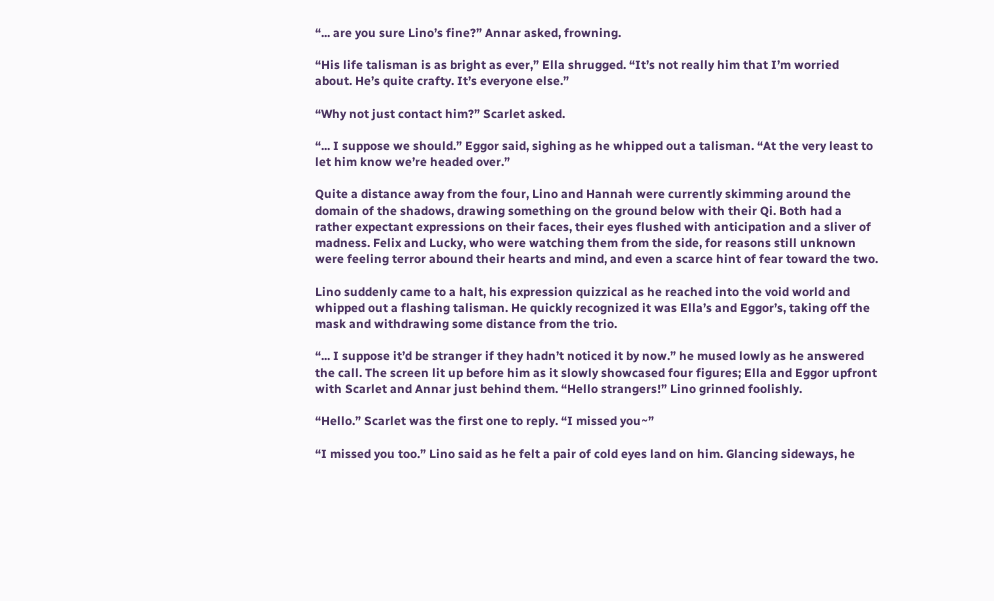“... are you sure Lino’s fine?” Annar asked, frowning.

“His life talisman is as bright as ever,” Ella shrugged. “It’s not really him that I’m worried about. He’s quite crafty. It’s everyone else.”

“Why not just contact him?” Scarlet asked.

“... I suppose we should.” Eggor said, sighing as he whipped out a talisman. “At the very least to let him know we’re headed over.”

Quite a distance away from the four, Lino and Hannah were currently skimming around the domain of the shadows, drawing something on the ground below with their Qi. Both had a rather expectant expressions on their faces, their eyes flushed with anticipation and a sliver of madness. Felix and Lucky, who were watching them from the side, for reasons still unknown were feeling terror abound their hearts and mind, and even a scarce hint of fear toward the two.

Lino suddenly came to a halt, his expression quizzical as he reached into the void world and whipped out a flashing talisman. He quickly recognized it was Ella’s and Eggor’s, taking off the mask and withdrawing some distance from the trio.

“... I suppose it’d be stranger if they hadn’t noticed it by now.” he mused lowly as he answered the call. The screen lit up before him as it slowly showcased four figures; Ella and Eggor upfront with Scarlet and Annar just behind them. “Hello strangers!” Lino grinned foolishly.

“Hello.” Scarlet was the first one to reply. “I missed you~”

“I missed you too.” Lino said as he felt a pair of cold eyes land on him. Glancing sideways, he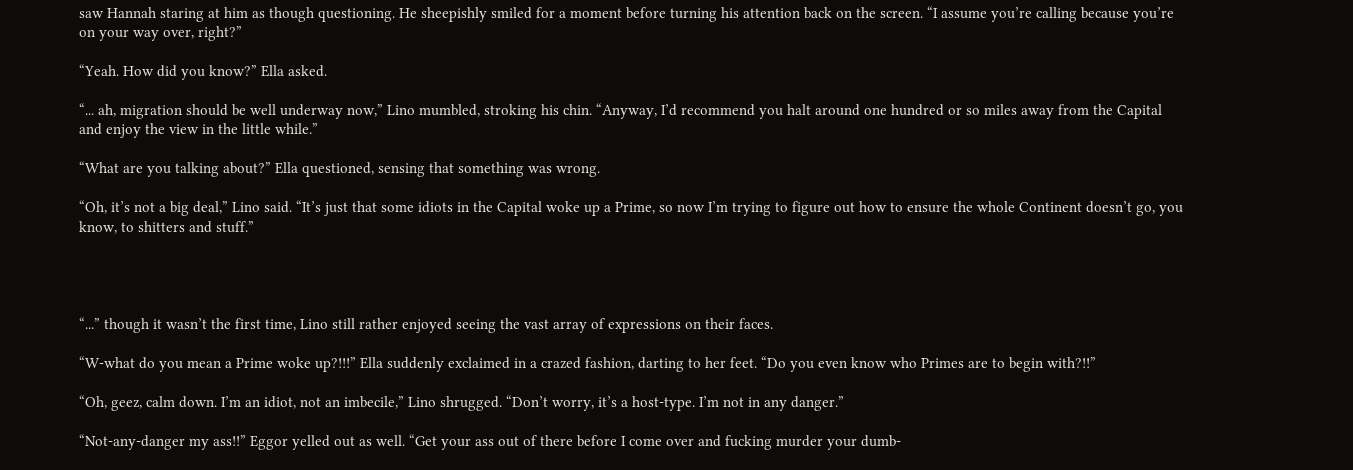saw Hannah staring at him as though questioning. He sheepishly smiled for a moment before turning his attention back on the screen. “I assume you’re calling because you’re on your way over, right?”

“Yeah. How did you know?” Ella asked.

“... ah, migration should be well underway now,” Lino mumbled, stroking his chin. “Anyway, I’d recommend you halt around one hundred or so miles away from the Capital and enjoy the view in the little while.”

“What are you talking about?” Ella questioned, sensing that something was wrong.

“Oh, it’s not a big deal,” Lino said. “It’s just that some idiots in the Capital woke up a Prime, so now I’m trying to figure out how to ensure the whole Continent doesn’t go, you know, to shitters and stuff.”




“...” though it wasn’t the first time, Lino still rather enjoyed seeing the vast array of expressions on their faces.

“W-what do you mean a Prime woke up?!!!” Ella suddenly exclaimed in a crazed fashion, darting to her feet. “Do you even know who Primes are to begin with?!!”

“Oh, geez, calm down. I’m an idiot, not an imbecile,” Lino shrugged. “Don’t worry, it’s a host-type. I’m not in any danger.”

“Not-any-danger my ass!!” Eggor yelled out as well. “Get your ass out of there before I come over and fucking murder your dumb-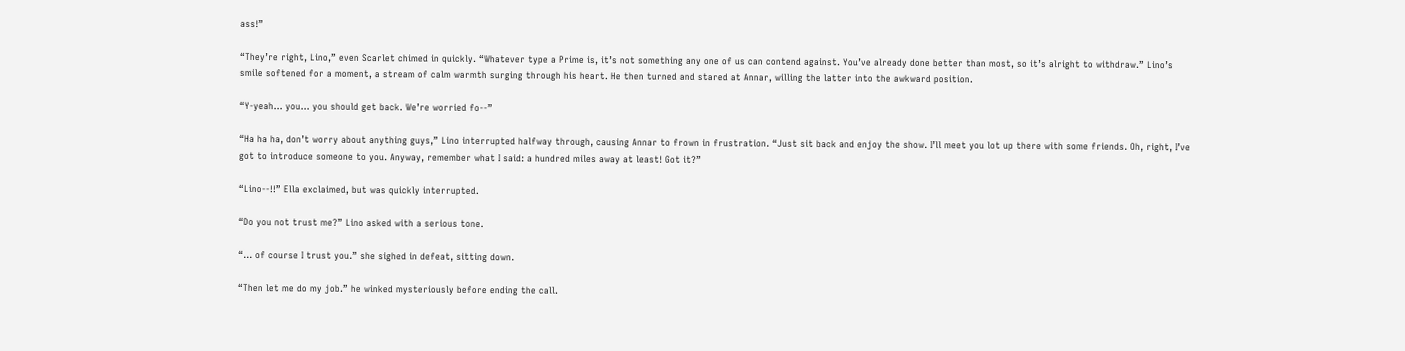ass!”

“They’re right, Lino,” even Scarlet chimed in quickly. “Whatever type a Prime is, it’s not something any one of us can contend against. You’ve already done better than most, so it’s alright to withdraw.” Lino’s smile softened for a moment, a stream of calm warmth surging through his heart. He then turned and stared at Annar, willing the latter into the awkward position.

“Y-yeah... you... you should get back. We’re worried fo--”

“Ha ha ha, don’t worry about anything guys,” Lino interrupted halfway through, causing Annar to frown in frustration. “Just sit back and enjoy the show. I’ll meet you lot up there with some friends. Oh, right, I’ve got to introduce someone to you. Anyway, remember what I said: a hundred miles away at least! Got it?”

“Lino--!!” Ella exclaimed, but was quickly interrupted.

“Do you not trust me?” Lino asked with a serious tone.

“... of course I trust you.” she sighed in defeat, sitting down.

“Then let me do my job.” he winked mysteriously before ending the call.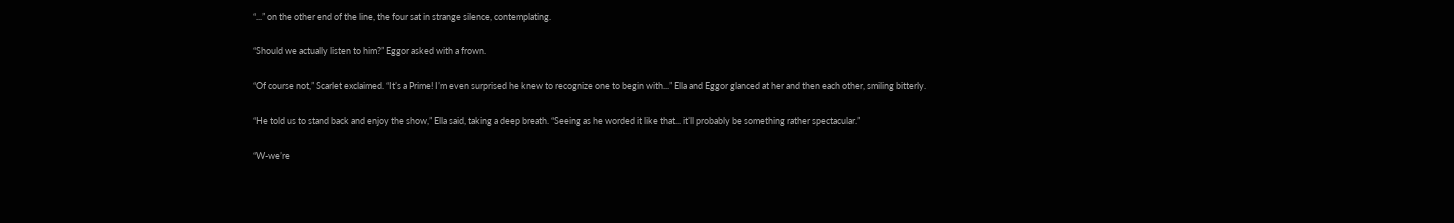“...” on the other end of the line, the four sat in strange silence, contemplating.

“Should we actually listen to him?” Eggor asked with a frown.

“Of course not,” Scarlet exclaimed. “It’s a Prime! I’m even surprised he knew to recognize one to begin with...” Ella and Eggor glanced at her and then each other, smiling bitterly.

“He told us to stand back and enjoy the show,” Ella said, taking a deep breath. “Seeing as he worded it like that... it’ll probably be something rather spectacular.”

“W-we’re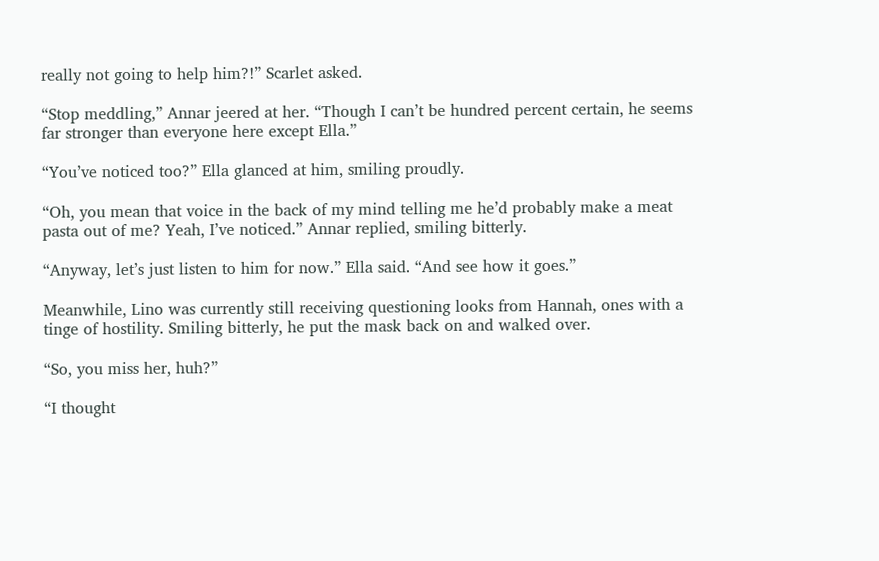really not going to help him?!” Scarlet asked.

“Stop meddling,” Annar jeered at her. “Though I can’t be hundred percent certain, he seems far stronger than everyone here except Ella.”

“You’ve noticed too?” Ella glanced at him, smiling proudly.

“Oh, you mean that voice in the back of my mind telling me he’d probably make a meat pasta out of me? Yeah, I’ve noticed.” Annar replied, smiling bitterly.

“Anyway, let’s just listen to him for now.” Ella said. “And see how it goes.”

Meanwhile, Lino was currently still receiving questioning looks from Hannah, ones with a tinge of hostility. Smiling bitterly, he put the mask back on and walked over.

“So, you miss her, huh?”

“I thought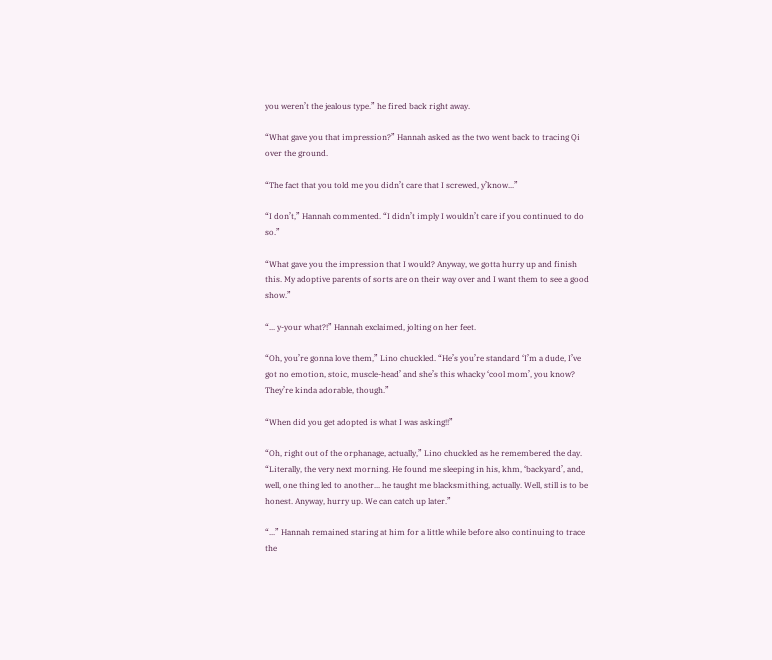you weren’t the jealous type.” he fired back right away.

“What gave you that impression?” Hannah asked as the two went back to tracing Qi over the ground.

“The fact that you told me you didn’t care that I screwed, y’know...”

“I don’t,” Hannah commented. “I didn’t imply I wouldn’t care if you continued to do so.”

“What gave you the impression that I would? Anyway, we gotta hurry up and finish this. My adoptive parents of sorts are on their way over and I want them to see a good show.”

“... y-your what?!” Hannah exclaimed, jolting on her feet.

“Oh, you’re gonna love them,” Lino chuckled. “He’s you’re standard ‘I’m a dude, I’ve got no emotion, stoic, muscle-head’ and she’s this whacky ‘cool mom’, you know? They’re kinda adorable, though.”

“When did you get adopted is what I was asking!!”

“Oh, right out of the orphanage, actually,” Lino chuckled as he remembered the day. “Literally, the very next morning. He found me sleeping in his, khm, ‘backyard’, and, well, one thing led to another... he taught me blacksmithing, actually. Well, still is to be honest. Anyway, hurry up. We can catch up later.”

“...” Hannah remained staring at him for a little while before also continuing to trace the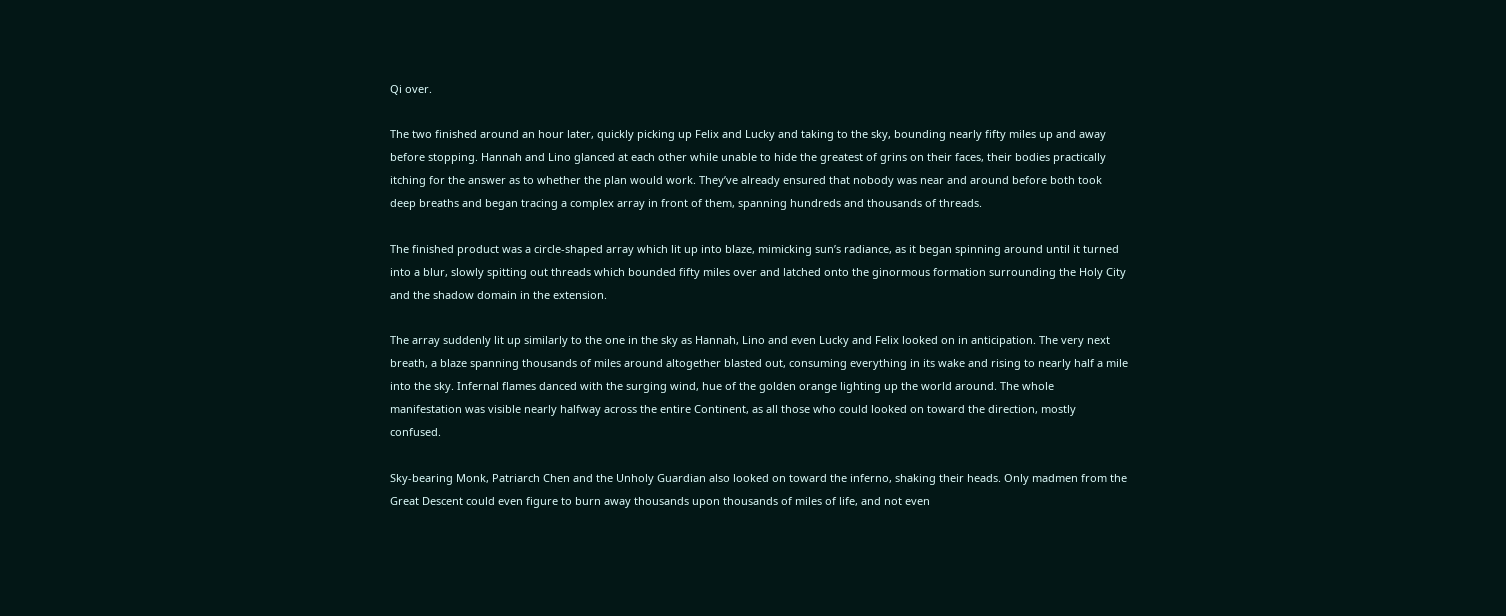Qi over.

The two finished around an hour later, quickly picking up Felix and Lucky and taking to the sky, bounding nearly fifty miles up and away before stopping. Hannah and Lino glanced at each other while unable to hide the greatest of grins on their faces, their bodies practically itching for the answer as to whether the plan would work. They’ve already ensured that nobody was near and around before both took deep breaths and began tracing a complex array in front of them, spanning hundreds and thousands of threads.

The finished product was a circle-shaped array which lit up into blaze, mimicking sun’s radiance, as it began spinning around until it turned into a blur, slowly spitting out threads which bounded fifty miles over and latched onto the ginormous formation surrounding the Holy City and the shadow domain in the extension.

The array suddenly lit up similarly to the one in the sky as Hannah, Lino and even Lucky and Felix looked on in anticipation. The very next breath, a blaze spanning thousands of miles around altogether blasted out, consuming everything in its wake and rising to nearly half a mile into the sky. Infernal flames danced with the surging wind, hue of the golden orange lighting up the world around. The whole manifestation was visible nearly halfway across the entire Continent, as all those who could looked on toward the direction, mostly confused.

Sky-bearing Monk, Patriarch Chen and the Unholy Guardian also looked on toward the inferno, shaking their heads. Only madmen from the Great Descent could even figure to burn away thousands upon thousands of miles of life, and not even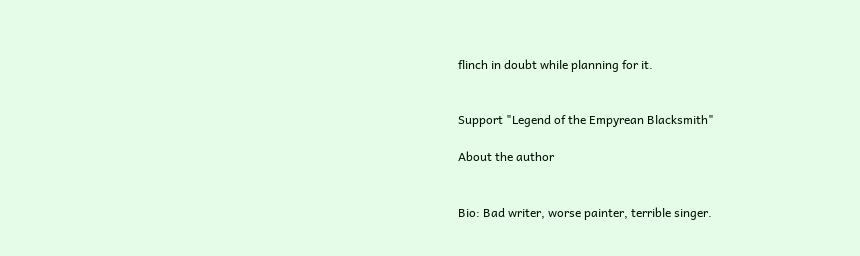flinch in doubt while planning for it.


Support "Legend of the Empyrean Blacksmith"

About the author


Bio: Bad writer, worse painter, terrible singer.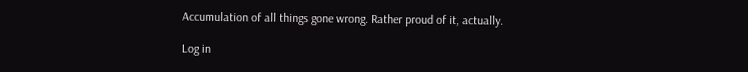Accumulation of all things gone wrong. Rather proud of it, actually.

Log in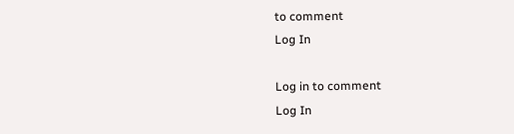to comment
Log In

Log in to comment
Log In